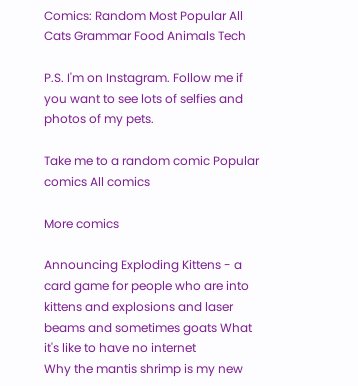Comics: Random Most Popular All Cats Grammar Food Animals Tech

P.S. I'm on Instagram. Follow me if you want to see lots of selfies and photos of my pets.

Take me to a random comic Popular comics All comics

More comics

Announcing Exploding Kittens - a card game for people who are into kittens and explosions and laser beams and sometimes goats What it's like to have no internet
Why the mantis shrimp is my new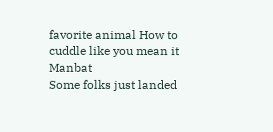favorite animal How to cuddle like you mean it Manbat
Some folks just landed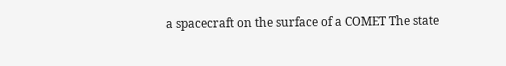a spacecraft on the surface of a COMET The state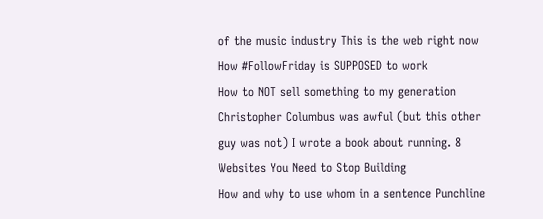of the music industry This is the web right now How #FollowFriday is SUPPOSED to work
How to NOT sell something to my generation Christopher Columbus was awful (but this other guy was not) I wrote a book about running. 8 Websites You Need to Stop Building
How and why to use whom in a sentence Punchline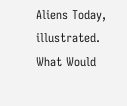Aliens Today, illustrated. What Would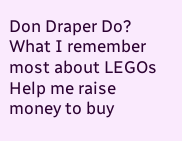Don Draper Do?
What I remember most about LEGOs Help me raise money to buy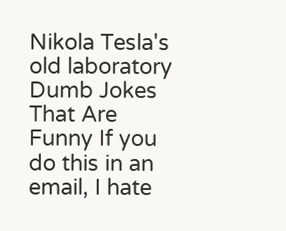Nikola Tesla's old laboratory Dumb Jokes That Are Funny If you do this in an email, I hate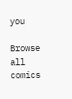you

Browse all comics